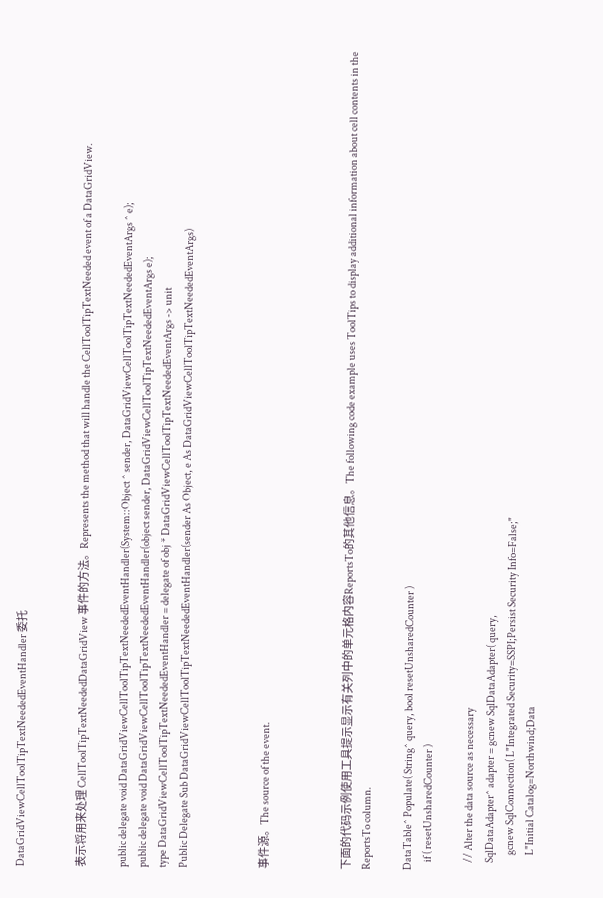DataGridViewCellToolTipTextNeededEventHandler 委托


表示将用来处理 CellToolTipTextNeededDataGridView 事件的方法。Represents the method that will handle the CellToolTipTextNeeded event of a DataGridView.

public delegate void DataGridViewCellToolTipTextNeededEventHandler(System::Object ^ sender, DataGridViewCellToolTipTextNeededEventArgs ^ e);
public delegate void DataGridViewCellToolTipTextNeededEventHandler(object sender, DataGridViewCellToolTipTextNeededEventArgs e);
type DataGridViewCellToolTipTextNeededEventHandler = delegate of obj * DataGridViewCellToolTipTextNeededEventArgs -> unit
Public Delegate Sub DataGridViewCellToolTipTextNeededEventHandler(sender As Object, e As DataGridViewCellToolTipTextNeededEventArgs)



事件源。The source of the event.



下面的代码示例使用工具提示显示有关列中的单元格内容ReportsTo的其他信息。The following code example uses ToolTips to display additional information about cell contents in the ReportsTo column.

DataTable^ Populate( String^ query, bool resetUnsharedCounter )
    if ( resetUnsharedCounter )

    // Alter the data source as necessary
    SqlDataAdapter^ adapter = gcnew SqlDataAdapter( query,
        gcnew SqlConnection( L"Integrated Security=SSPI;Persist Security Info=False;"
        L"Initial Catalog=Northwind;Data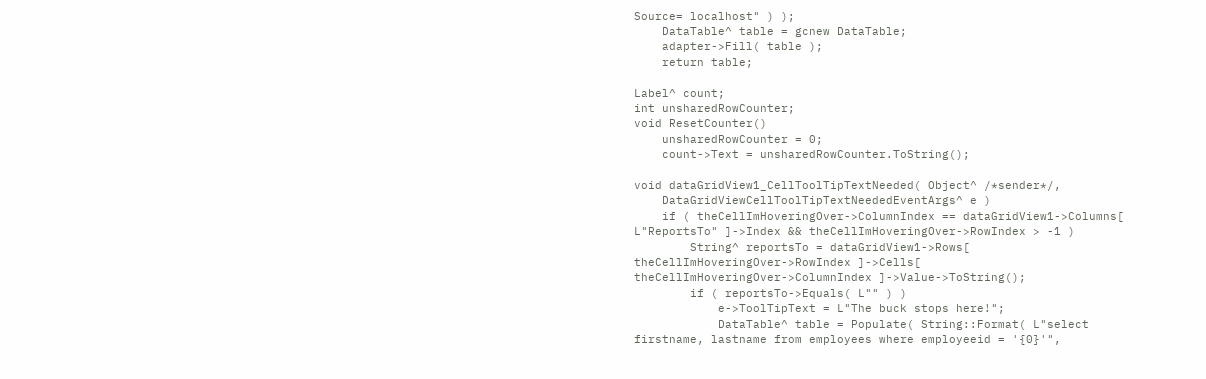Source= localhost" ) );
    DataTable^ table = gcnew DataTable;
    adapter->Fill( table );
    return table;

Label^ count;
int unsharedRowCounter;
void ResetCounter()
    unsharedRowCounter = 0;
    count->Text = unsharedRowCounter.ToString();

void dataGridView1_CellToolTipTextNeeded( Object^ /*sender*/,
    DataGridViewCellToolTipTextNeededEventArgs^ e )
    if ( theCellImHoveringOver->ColumnIndex == dataGridView1->Columns[ L"ReportsTo" ]->Index && theCellImHoveringOver->RowIndex > -1 )
        String^ reportsTo = dataGridView1->Rows[ theCellImHoveringOver->RowIndex ]->Cells[ theCellImHoveringOver->ColumnIndex ]->Value->ToString();
        if ( reportsTo->Equals( L"" ) )
            e->ToolTipText = L"The buck stops here!";
            DataTable^ table = Populate( String::Format( L"select firstname, lastname from employees where employeeid = '{0}'",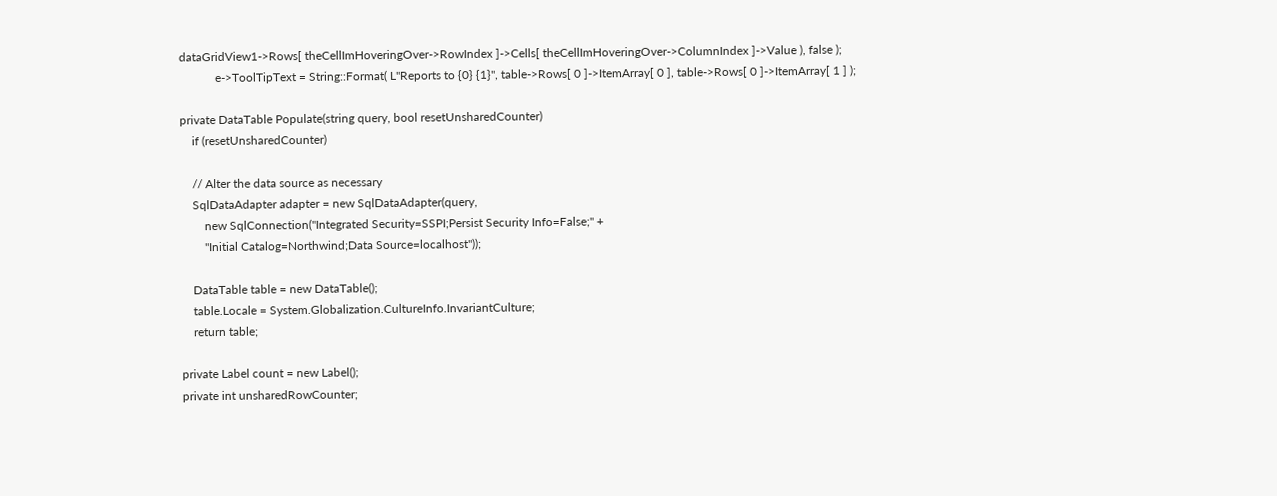dataGridView1->Rows[ theCellImHoveringOver->RowIndex ]->Cells[ theCellImHoveringOver->ColumnIndex ]->Value ), false );
            e->ToolTipText = String::Format( L"Reports to {0} {1}", table->Rows[ 0 ]->ItemArray[ 0 ], table->Rows[ 0 ]->ItemArray[ 1 ] );

private DataTable Populate(string query, bool resetUnsharedCounter)
    if (resetUnsharedCounter)

    // Alter the data source as necessary
    SqlDataAdapter adapter = new SqlDataAdapter(query,
        new SqlConnection("Integrated Security=SSPI;Persist Security Info=False;" +
        "Initial Catalog=Northwind;Data Source=localhost"));

    DataTable table = new DataTable();
    table.Locale = System.Globalization.CultureInfo.InvariantCulture;
    return table;

private Label count = new Label();
private int unsharedRowCounter;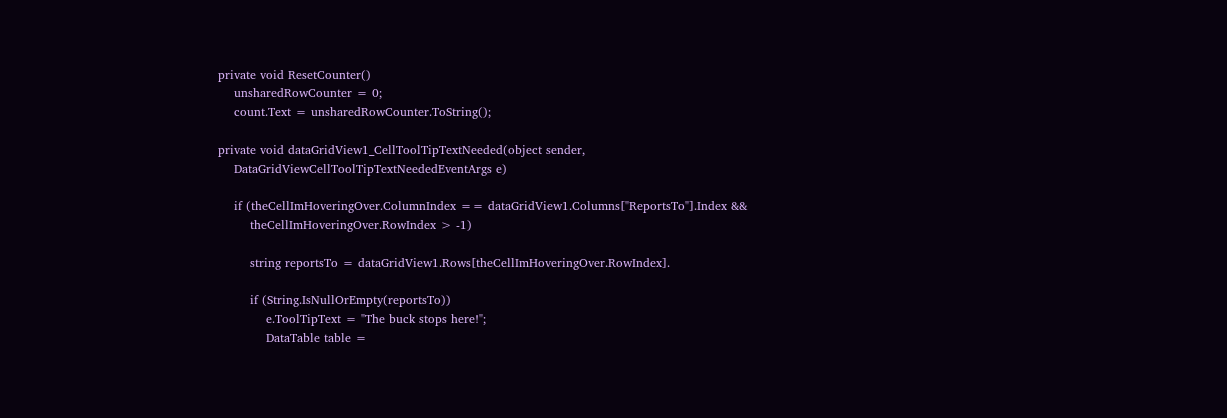private void ResetCounter()
    unsharedRowCounter = 0;
    count.Text = unsharedRowCounter.ToString();

private void dataGridView1_CellToolTipTextNeeded(object sender,
    DataGridViewCellToolTipTextNeededEventArgs e)

    if (theCellImHoveringOver.ColumnIndex == dataGridView1.Columns["ReportsTo"].Index &&
        theCellImHoveringOver.RowIndex > -1)

        string reportsTo = dataGridView1.Rows[theCellImHoveringOver.RowIndex].

        if (String.IsNullOrEmpty(reportsTo))
            e.ToolTipText = "The buck stops here!";
            DataTable table =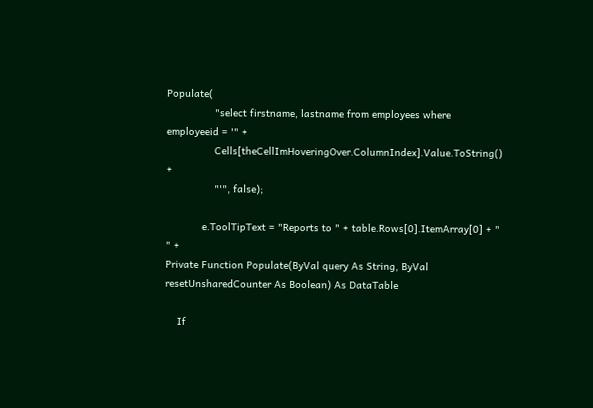Populate(
                "select firstname, lastname from employees where employeeid = '" +
                Cells[theCellImHoveringOver.ColumnIndex].Value.ToString() +
                "'", false);

            e.ToolTipText = "Reports to " + table.Rows[0].ItemArray[0] + " " +
Private Function Populate(ByVal query As String, ByVal resetUnsharedCounter As Boolean) As DataTable

    If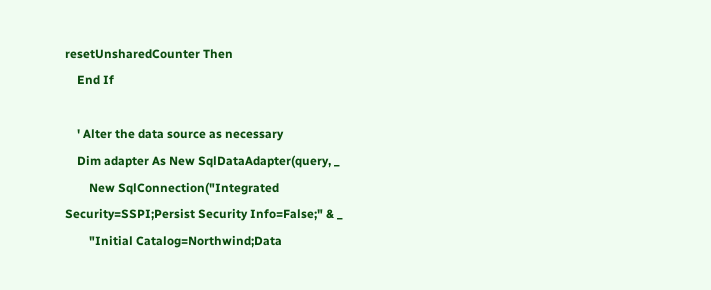resetUnsharedCounter Then
    End If

    ' Alter the data source as necessary
    Dim adapter As New SqlDataAdapter(query, _
        New SqlConnection("Integrated Security=SSPI;Persist Security Info=False;" & _
        "Initial Catalog=Northwind;Data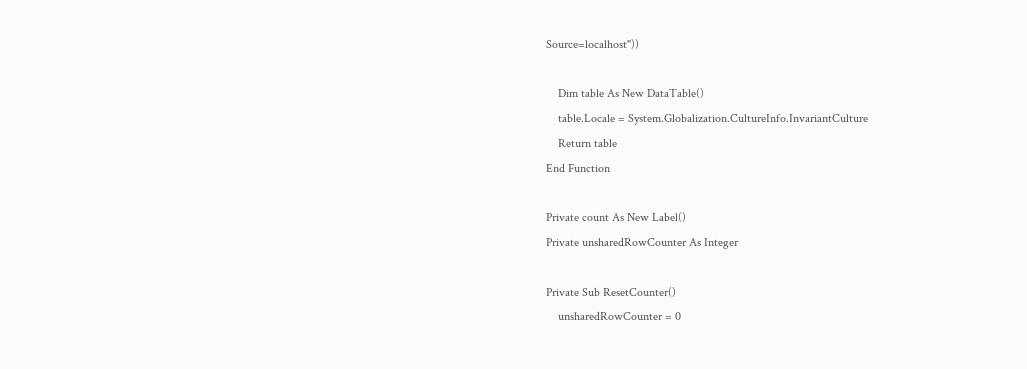Source=localhost"))

    Dim table As New DataTable()
    table.Locale = System.Globalization.CultureInfo.InvariantCulture
    Return table
End Function

Private count As New Label()
Private unsharedRowCounter As Integer

Private Sub ResetCounter()
    unsharedRowCounter = 0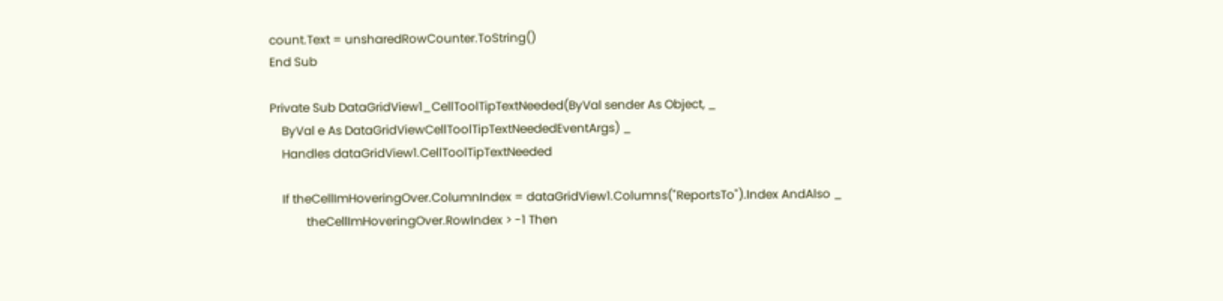count.Text = unsharedRowCounter.ToString()
End Sub

Private Sub DataGridView1_CellToolTipTextNeeded(ByVal sender As Object, _
    ByVal e As DataGridViewCellToolTipTextNeededEventArgs) _
    Handles dataGridView1.CellToolTipTextNeeded

    If theCellImHoveringOver.ColumnIndex = dataGridView1.Columns("ReportsTo").Index AndAlso _
            theCellImHoveringOver.RowIndex > -1 Then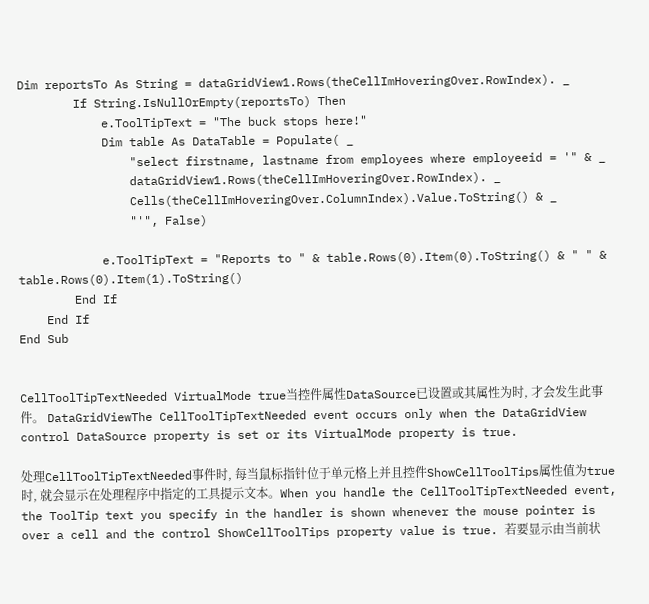Dim reportsTo As String = dataGridView1.Rows(theCellImHoveringOver.RowIndex). _
        If String.IsNullOrEmpty(reportsTo) Then
            e.ToolTipText = "The buck stops here!"
            Dim table As DataTable = Populate( _
                "select firstname, lastname from employees where employeeid = '" & _
                dataGridView1.Rows(theCellImHoveringOver.RowIndex). _
                Cells(theCellImHoveringOver.ColumnIndex).Value.ToString() & _
                "'", False)

            e.ToolTipText = "Reports to " & table.Rows(0).Item(0).ToString() & " " & table.Rows(0).Item(1).ToString()
        End If
    End If
End Sub


CellToolTipTextNeeded VirtualMode true当控件属性DataSource已设置或其属性为时, 才会发生此事件。 DataGridViewThe CellToolTipTextNeeded event occurs only when the DataGridView control DataSource property is set or its VirtualMode property is true.

处理CellToolTipTextNeeded事件时, 每当鼠标指针位于单元格上并且控件ShowCellToolTips属性值为true时, 就会显示在处理程序中指定的工具提示文本。When you handle the CellToolTipTextNeeded event, the ToolTip text you specify in the handler is shown whenever the mouse pointer is over a cell and the control ShowCellToolTips property value is true. 若要显示由当前状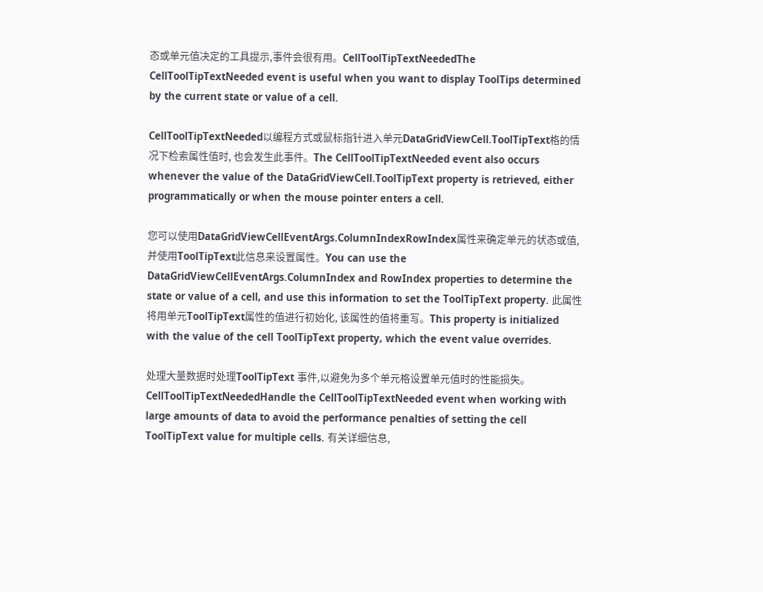态或单元值决定的工具提示,事件会很有用。CellToolTipTextNeededThe CellToolTipTextNeeded event is useful when you want to display ToolTips determined by the current state or value of a cell.

CellToolTipTextNeeded以编程方式或鼠标指针进入单元DataGridViewCell.ToolTipText格的情况下检索属性值时, 也会发生此事件。The CellToolTipTextNeeded event also occurs whenever the value of the DataGridViewCell.ToolTipText property is retrieved, either programmatically or when the mouse pointer enters a cell.

您可以使用DataGridViewCellEventArgs.ColumnIndexRowIndex属性来确定单元的状态或值, 并使用ToolTipText此信息来设置属性。You can use the DataGridViewCellEventArgs.ColumnIndex and RowIndex properties to determine the state or value of a cell, and use this information to set the ToolTipText property. 此属性将用单元ToolTipText属性的值进行初始化, 该属性的值将重写。This property is initialized with the value of the cell ToolTipText property, which the event value overrides.

处理大量数据时处理ToolTipText 事件,以避免为多个单元格设置单元值时的性能损失。CellToolTipTextNeededHandle the CellToolTipTextNeeded event when working with large amounts of data to avoid the performance penalties of setting the cell ToolTipText value for multiple cells. 有关详细信息,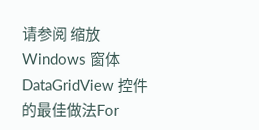请参阅 缩放 Windows 窗体 DataGridView 控件的最佳做法For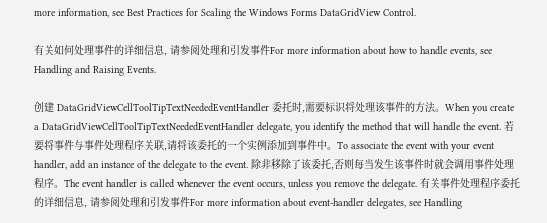more information, see Best Practices for Scaling the Windows Forms DataGridView Control.

有关如何处理事件的详细信息, 请参阅处理和引发事件For more information about how to handle events, see Handling and Raising Events.

创建 DataGridViewCellToolTipTextNeededEventHandler 委托时,需要标识将处理该事件的方法。When you create a DataGridViewCellToolTipTextNeededEventHandler delegate, you identify the method that will handle the event. 若要将事件与事件处理程序关联,请将该委托的一个实例添加到事件中。To associate the event with your event handler, add an instance of the delegate to the event. 除非移除了该委托,否则每当发生该事件时就会调用事件处理程序。The event handler is called whenever the event occurs, unless you remove the delegate. 有关事件处理程序委托的详细信息, 请参阅处理和引发事件For more information about event-handler delegates, see Handling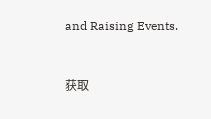and Raising Events.



获取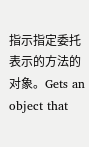指示指定委托表示的方法的对象。Gets an object that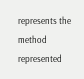represents the method represented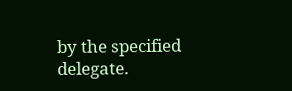by the specified delegate.